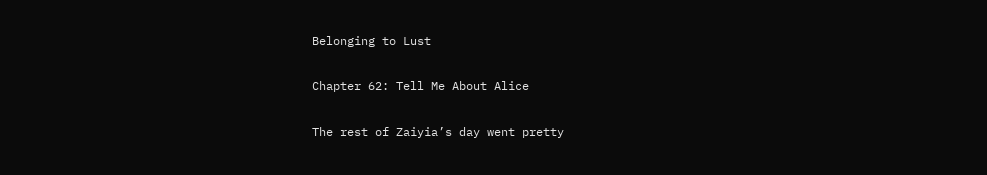Belonging to Lust

Chapter 62: Tell Me About Alice

The rest of Zaiyia’s day went pretty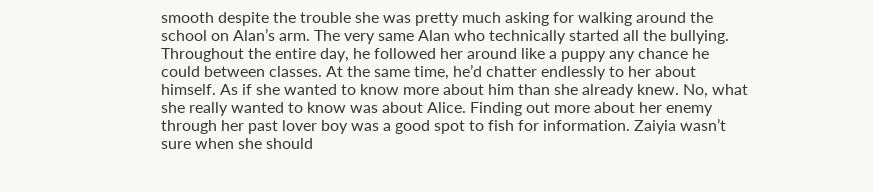smooth despite the trouble she was pretty much asking for walking around the school on Alan’s arm. The very same Alan who technically started all the bullying. Throughout the entire day, he followed her around like a puppy any chance he could between classes. At the same time, he’d chatter endlessly to her about himself. As if she wanted to know more about him than she already knew. No, what she really wanted to know was about Alice. Finding out more about her enemy through her past lover boy was a good spot to fish for information. Zaiyia wasn’t sure when she should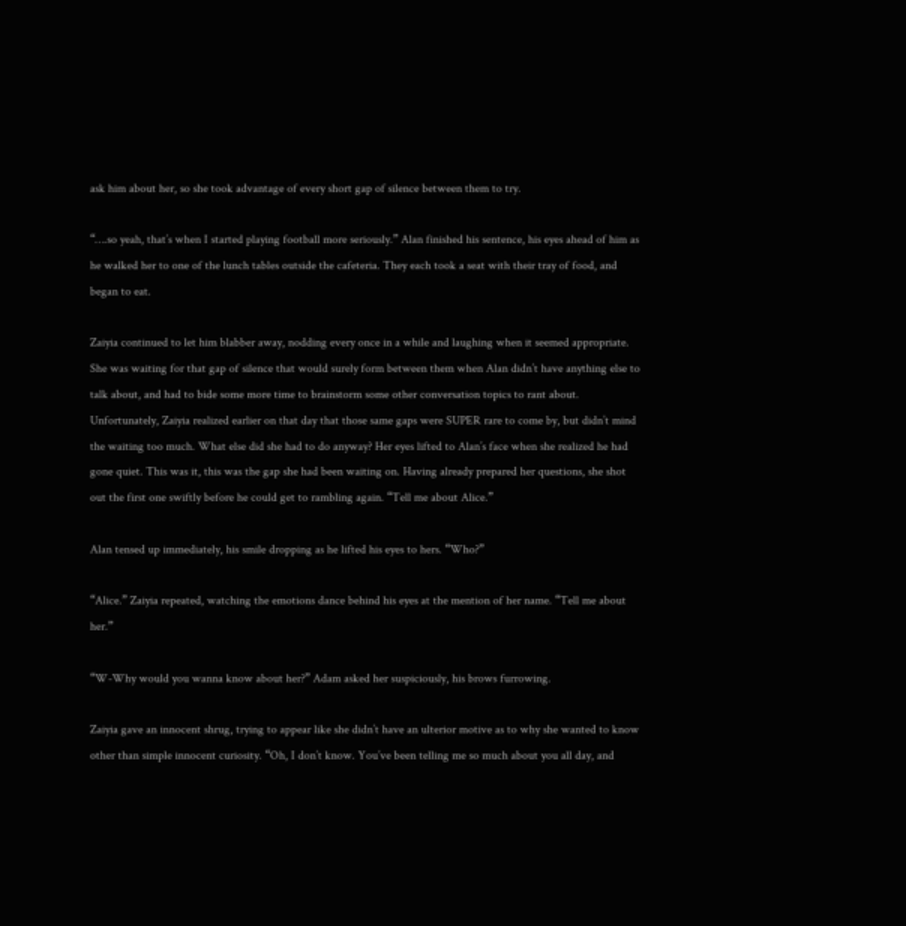ask him about her, so she took advantage of every short gap of silence between them to try.

“….so yeah, that’s when I started playing football more seriously.” Alan finished his sentence, his eyes ahead of him as he walked her to one of the lunch tables outside the cafeteria. They each took a seat with their tray of food, and began to eat.

Zaiyia continued to let him blabber away, nodding every once in a while and laughing when it seemed appropriate. She was waiting for that gap of silence that would surely form between them when Alan didn’t have anything else to talk about, and had to bide some more time to brainstorm some other conversation topics to rant about. Unfortunately, Zaiyia realized earlier on that day that those same gaps were SUPER rare to come by, but didn’t mind the waiting too much. What else did she had to do anyway? Her eyes lifted to Alan’s face when she realized he had gone quiet. This was it, this was the gap she had been waiting on. Having already prepared her questions, she shot out the first one swiftly before he could get to rambling again. “Tell me about Alice.”

Alan tensed up immediately, his smile dropping as he lifted his eyes to hers. “Who?”

“Alice.” Zaiyia repeated, watching the emotions dance behind his eyes at the mention of her name. “Tell me about her.”

“W-Why would you wanna know about her?” Adam asked her suspiciously, his brows furrowing.

Zaiyia gave an innocent shrug, trying to appear like she didn’t have an ulterior motive as to why she wanted to know other than simple innocent curiosity. “Oh, I don’t know. You’ve been telling me so much about you all day, and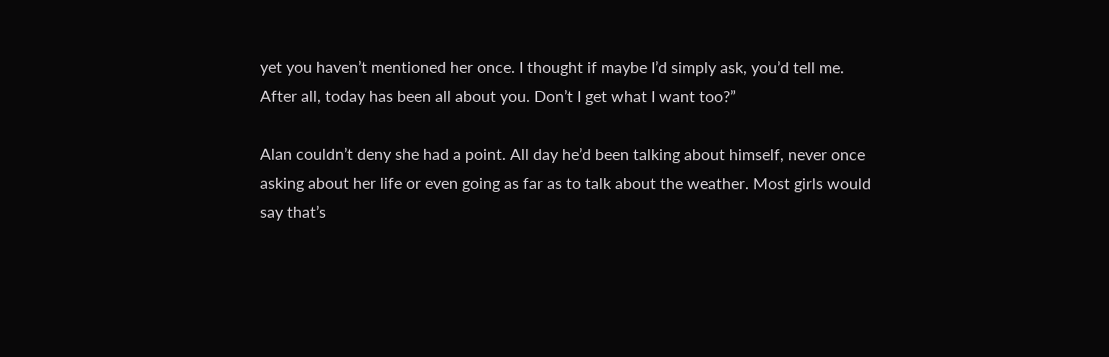yet you haven’t mentioned her once. I thought if maybe I’d simply ask, you’d tell me. After all, today has been all about you. Don’t I get what I want too?”

Alan couldn’t deny she had a point. All day he’d been talking about himself, never once asking about her life or even going as far as to talk about the weather. Most girls would say that’s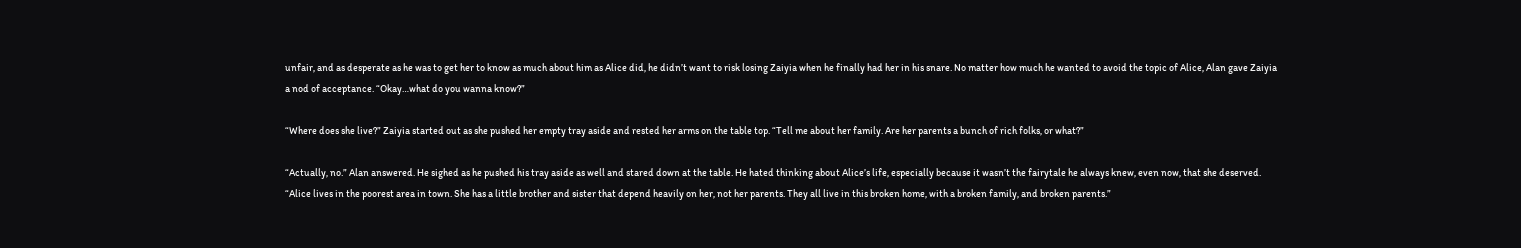unfair, and as desperate as he was to get her to know as much about him as Alice did, he didn’t want to risk losing Zaiyia when he finally had her in his snare. No matter how much he wanted to avoid the topic of Alice, Alan gave Zaiyia a nod of acceptance. “Okay…what do you wanna know?”

“Where does she live?” Zaiyia started out as she pushed her empty tray aside and rested her arms on the table top. “Tell me about her family. Are her parents a bunch of rich folks, or what?”

“Actually, no.” Alan answered. He sighed as he pushed his tray aside as well and stared down at the table. He hated thinking about Alice’s life, especially because it wasn’t the fairytale he always knew, even now, that she deserved. “Alice lives in the poorest area in town. She has a little brother and sister that depend heavily on her, not her parents. They all live in this broken home, with a broken family, and broken parents.”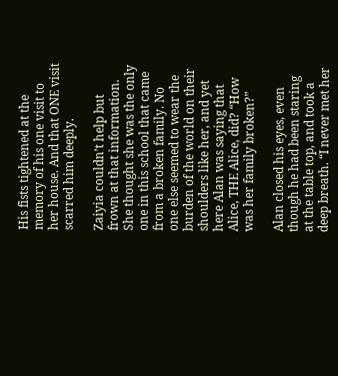His fists tightened at the memory of his one visit to her house. And that ONE visit scarred him deeply.

Zaiyia couldn’t help but frown at that information. She thought she was the only one in this school that came from a broken family. No one else seemed to wear the burden of the world on their shoulders like her, and yet here Alan was saying that Alice, THE Alice, did? “How was her family broken?”

Alan closed his eyes, even though he had been staring at the table top, and took a deep breath. “I never met her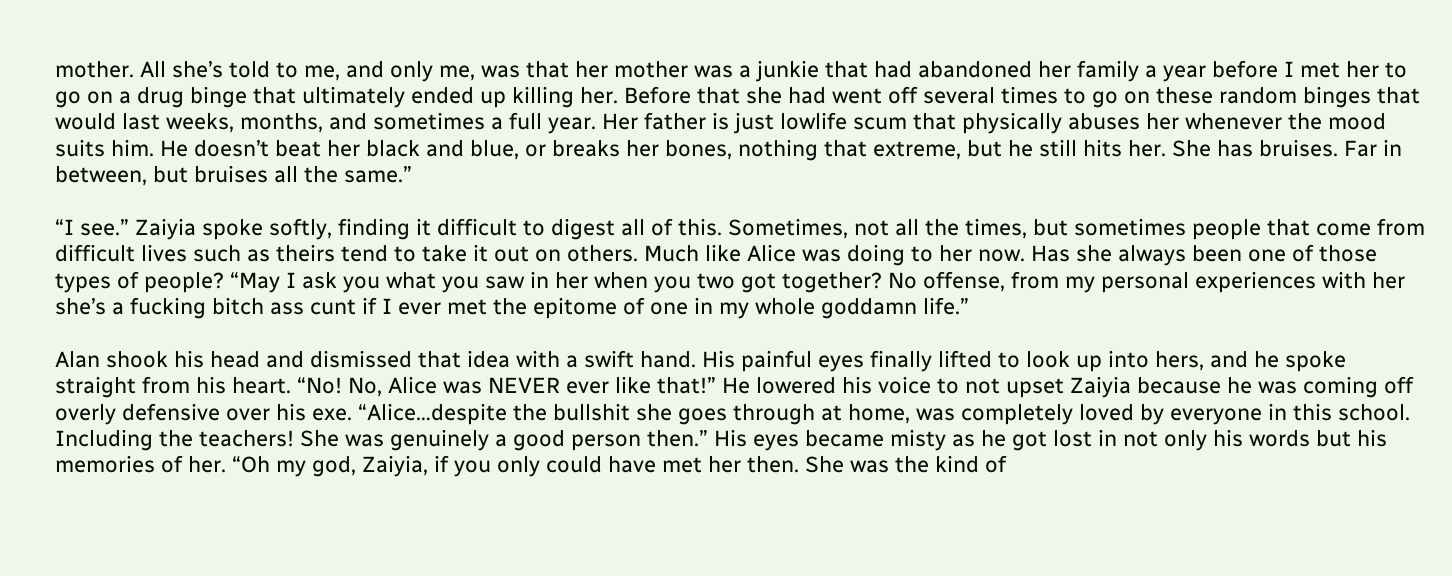mother. All she’s told to me, and only me, was that her mother was a junkie that had abandoned her family a year before I met her to go on a drug binge that ultimately ended up killing her. Before that she had went off several times to go on these random binges that would last weeks, months, and sometimes a full year. Her father is just lowlife scum that physically abuses her whenever the mood suits him. He doesn’t beat her black and blue, or breaks her bones, nothing that extreme, but he still hits her. She has bruises. Far in between, but bruises all the same.”

“I see.” Zaiyia spoke softly, finding it difficult to digest all of this. Sometimes, not all the times, but sometimes people that come from difficult lives such as theirs tend to take it out on others. Much like Alice was doing to her now. Has she always been one of those types of people? “May I ask you what you saw in her when you two got together? No offense, from my personal experiences with her she’s a fucking bitch ass cunt if I ever met the epitome of one in my whole goddamn life.”

Alan shook his head and dismissed that idea with a swift hand. His painful eyes finally lifted to look up into hers, and he spoke straight from his heart. “No! No, Alice was NEVER ever like that!” He lowered his voice to not upset Zaiyia because he was coming off overly defensive over his exe. “Alice…despite the bullshit she goes through at home, was completely loved by everyone in this school. Including the teachers! She was genuinely a good person then.” His eyes became misty as he got lost in not only his words but his memories of her. “Oh my god, Zaiyia, if you only could have met her then. She was the kind of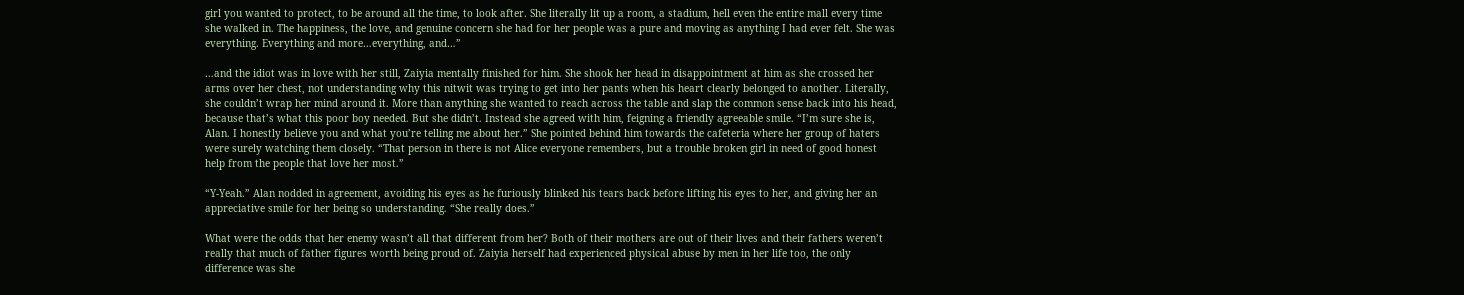girl you wanted to protect, to be around all the time, to look after. She literally lit up a room, a stadium, hell even the entire mall every time she walked in. The happiness, the love, and genuine concern she had for her people was a pure and moving as anything I had ever felt. She was everything. Everything and more…everything, and…”

…and the idiot was in love with her still, Zaiyia mentally finished for him. She shook her head in disappointment at him as she crossed her arms over her chest, not understanding why this nitwit was trying to get into her pants when his heart clearly belonged to another. Literally, she couldn’t wrap her mind around it. More than anything she wanted to reach across the table and slap the common sense back into his head, because that’s what this poor boy needed. But she didn’t. Instead she agreed with him, feigning a friendly agreeable smile. “I’m sure she is, Alan. I honestly believe you and what you’re telling me about her.” She pointed behind him towards the cafeteria where her group of haters were surely watching them closely. “That person in there is not Alice everyone remembers, but a trouble broken girl in need of good honest help from the people that love her most.”

“Y-Yeah.” Alan nodded in agreement, avoiding his eyes as he furiously blinked his tears back before lifting his eyes to her, and giving her an appreciative smile for her being so understanding. “She really does.”

What were the odds that her enemy wasn’t all that different from her? Both of their mothers are out of their lives and their fathers weren’t really that much of father figures worth being proud of. Zaiyia herself had experienced physical abuse by men in her life too, the only difference was she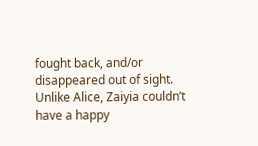fought back, and/or disappeared out of sight. Unlike Alice, Zaiyia couldn’t have a happy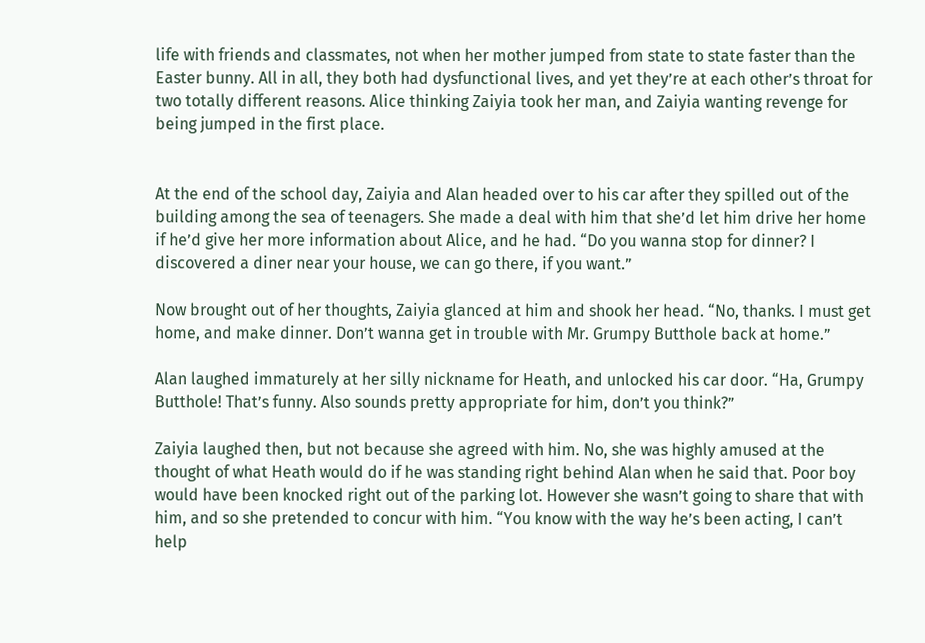life with friends and classmates, not when her mother jumped from state to state faster than the Easter bunny. All in all, they both had dysfunctional lives, and yet they’re at each other’s throat for two totally different reasons. Alice thinking Zaiyia took her man, and Zaiyia wanting revenge for being jumped in the first place.


At the end of the school day, Zaiyia and Alan headed over to his car after they spilled out of the building among the sea of teenagers. She made a deal with him that she’d let him drive her home if he’d give her more information about Alice, and he had. “Do you wanna stop for dinner? I discovered a diner near your house, we can go there, if you want.”

Now brought out of her thoughts, Zaiyia glanced at him and shook her head. “No, thanks. I must get home, and make dinner. Don’t wanna get in trouble with Mr. Grumpy Butthole back at home.”

Alan laughed immaturely at her silly nickname for Heath, and unlocked his car door. “Ha, Grumpy Butthole! That’s funny. Also sounds pretty appropriate for him, don’t you think?”

Zaiyia laughed then, but not because she agreed with him. No, she was highly amused at the thought of what Heath would do if he was standing right behind Alan when he said that. Poor boy would have been knocked right out of the parking lot. However she wasn’t going to share that with him, and so she pretended to concur with him. “You know with the way he’s been acting, I can’t help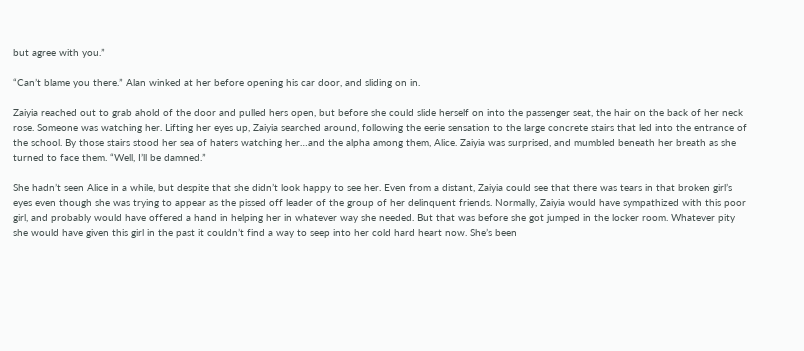but agree with you.”

“Can’t blame you there.” Alan winked at her before opening his car door, and sliding on in.

Zaiyia reached out to grab ahold of the door and pulled hers open, but before she could slide herself on into the passenger seat, the hair on the back of her neck rose. Someone was watching her. Lifting her eyes up, Zaiyia searched around, following the eerie sensation to the large concrete stairs that led into the entrance of the school. By those stairs stood her sea of haters watching her…and the alpha among them, Alice. Zaiyia was surprised, and mumbled beneath her breath as she turned to face them. “Well, I’ll be damned.”

She hadn’t seen Alice in a while, but despite that she didn’t look happy to see her. Even from a distant, Zaiyia could see that there was tears in that broken girl’s eyes even though she was trying to appear as the pissed off leader of the group of her delinquent friends. Normally, Zaiyia would have sympathized with this poor girl, and probably would have offered a hand in helping her in whatever way she needed. But that was before she got jumped in the locker room. Whatever pity she would have given this girl in the past it couldn’t find a way to seep into her cold hard heart now. She’s been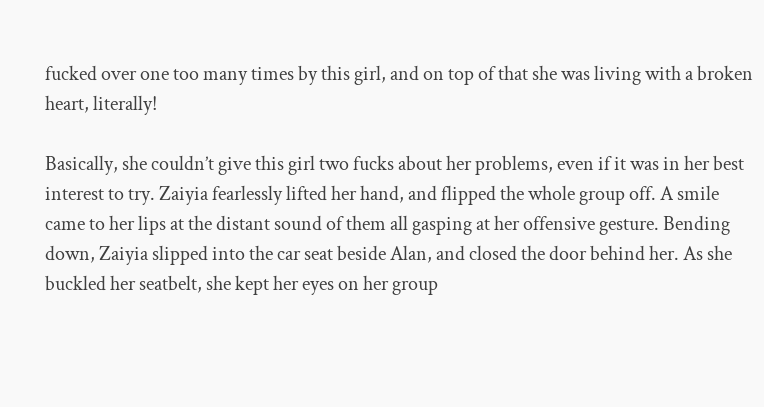fucked over one too many times by this girl, and on top of that she was living with a broken heart, literally!

Basically, she couldn’t give this girl two fucks about her problems, even if it was in her best interest to try. Zaiyia fearlessly lifted her hand, and flipped the whole group off. A smile came to her lips at the distant sound of them all gasping at her offensive gesture. Bending down, Zaiyia slipped into the car seat beside Alan, and closed the door behind her. As she buckled her seatbelt, she kept her eyes on her group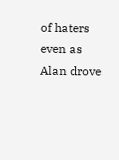of haters even as Alan drove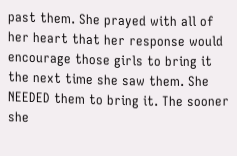past them. She prayed with all of her heart that her response would encourage those girls to bring it the next time she saw them. She NEEDED them to bring it. The sooner she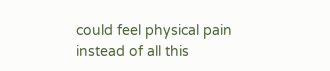could feel physical pain instead of all this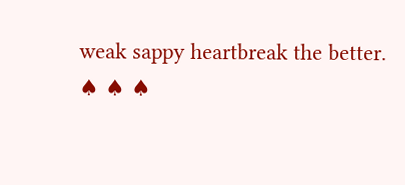weak sappy heartbreak the better.
♠ ♠ ♠